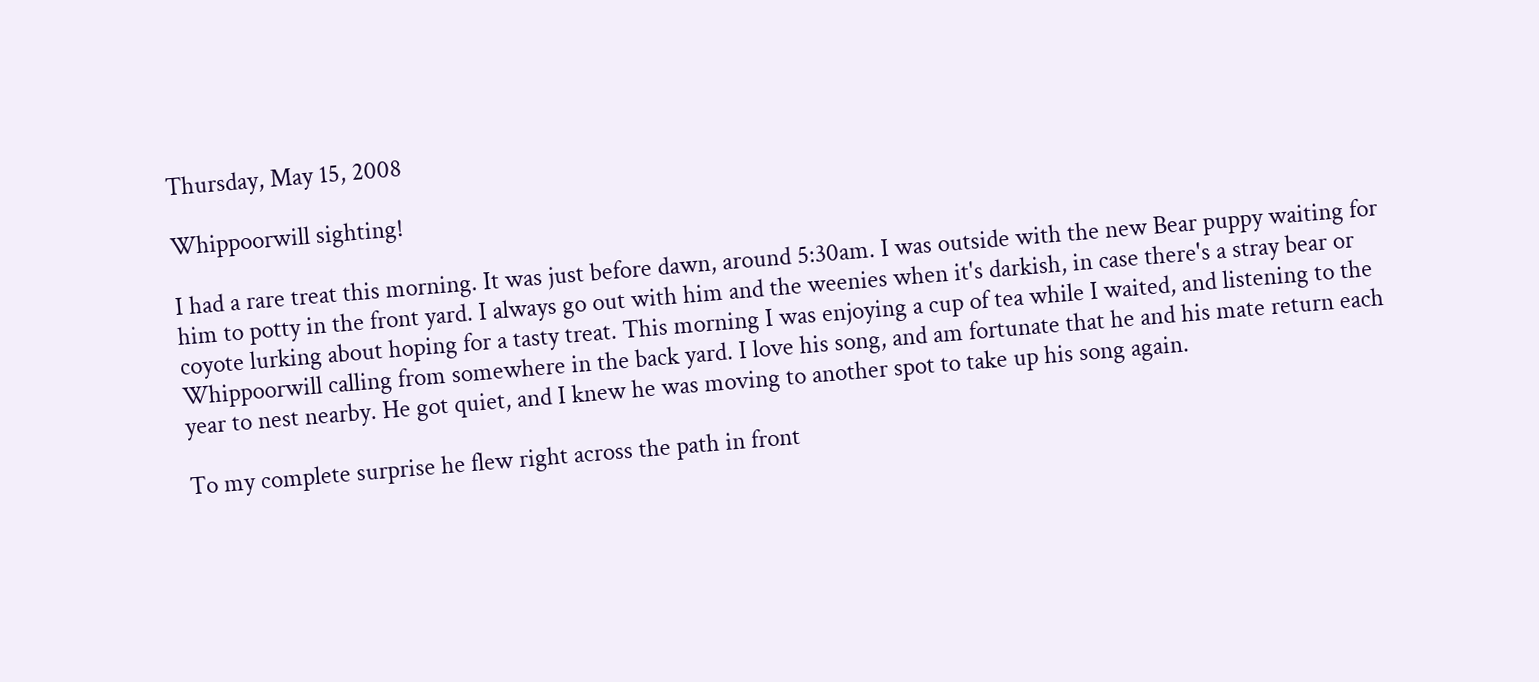Thursday, May 15, 2008

Whippoorwill sighting!

I had a rare treat this morning. It was just before dawn, around 5:30am. I was outside with the new Bear puppy waiting for him to potty in the front yard. I always go out with him and the weenies when it's darkish, in case there's a stray bear or coyote lurking about hoping for a tasty treat. This morning I was enjoying a cup of tea while I waited, and listening to the Whippoorwill calling from somewhere in the back yard. I love his song, and am fortunate that he and his mate return each year to nest nearby. He got quiet, and I knew he was moving to another spot to take up his song again.

To my complete surprise he flew right across the path in front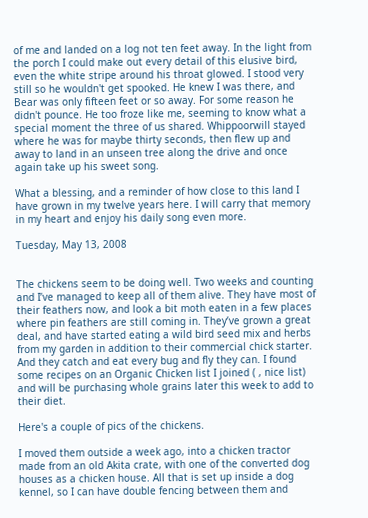of me and landed on a log not ten feet away. In the light from the porch I could make out every detail of this elusive bird, even the white stripe around his throat glowed. I stood very still so he wouldn't get spooked. He knew I was there, and Bear was only fifteen feet or so away. For some reason he didn't pounce. He too froze like me, seeming to know what a special moment the three of us shared. Whippoorwill stayed where he was for maybe thirty seconds, then flew up and away to land in an unseen tree along the drive and once again take up his sweet song.

What a blessing, and a reminder of how close to this land I have grown in my twelve years here. I will carry that memory in my heart and enjoy his daily song even more.

Tuesday, May 13, 2008


The chickens seem to be doing well. Two weeks and counting and I’ve managed to keep all of them alive. They have most of their feathers now, and look a bit moth eaten in a few places where pin feathers are still coming in. They’ve grown a great deal, and have started eating a wild bird seed mix and herbs from my garden in addition to their commercial chick starter. And they catch and eat every bug and fly they can. I found some recipes on an Organic Chicken list I joined ( , nice list) and will be purchasing whole grains later this week to add to their diet.

Here's a couple of pics of the chickens.

I moved them outside a week ago, into a chicken tractor made from an old Akita crate, with one of the converted dog houses as a chicken house. All that is set up inside a dog kennel, so I can have double fencing between them and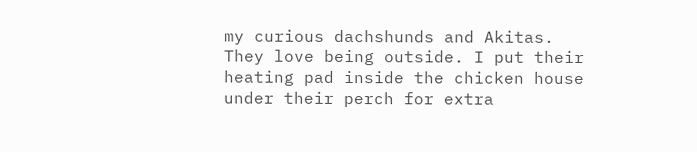my curious dachshunds and Akitas. They love being outside. I put their heating pad inside the chicken house under their perch for extra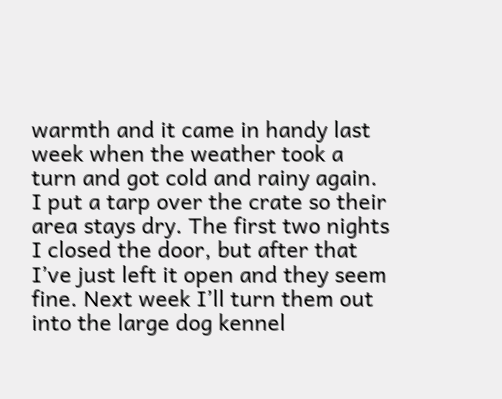warmth and it came in handy last week when the weather took a turn and got cold and rainy again. I put a tarp over the crate so their area stays dry. The first two nights I closed the door, but after that I’ve just left it open and they seem fine. Next week I’ll turn them out into the large dog kennel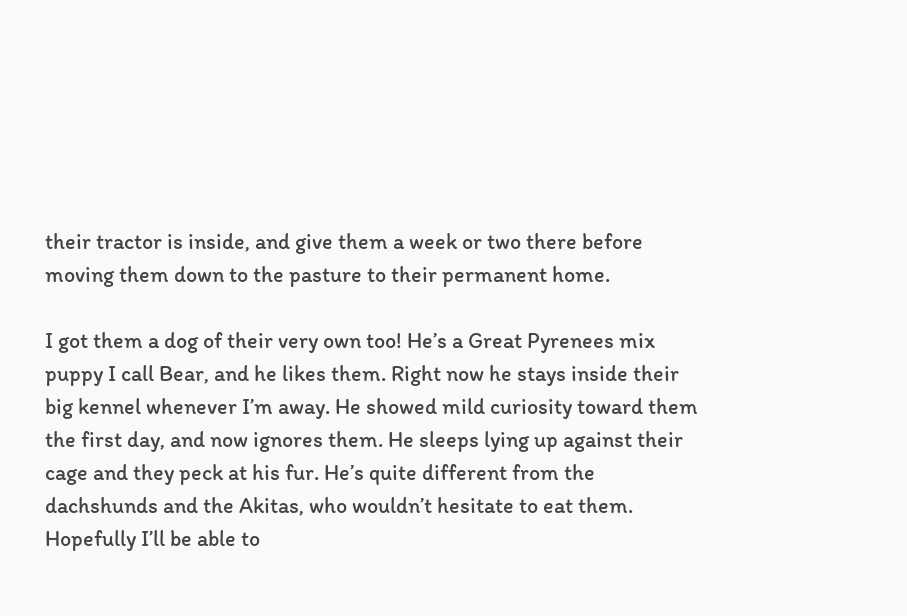their tractor is inside, and give them a week or two there before moving them down to the pasture to their permanent home.

I got them a dog of their very own too! He’s a Great Pyrenees mix puppy I call Bear, and he likes them. Right now he stays inside their big kennel whenever I’m away. He showed mild curiosity toward them the first day, and now ignores them. He sleeps lying up against their cage and they peck at his fur. He’s quite different from the dachshunds and the Akitas, who wouldn’t hesitate to eat them. Hopefully I’ll be able to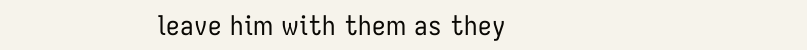leave him with them as they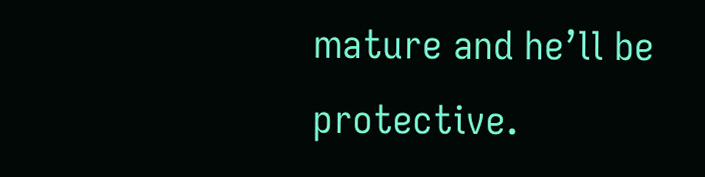mature and he’ll be protective.